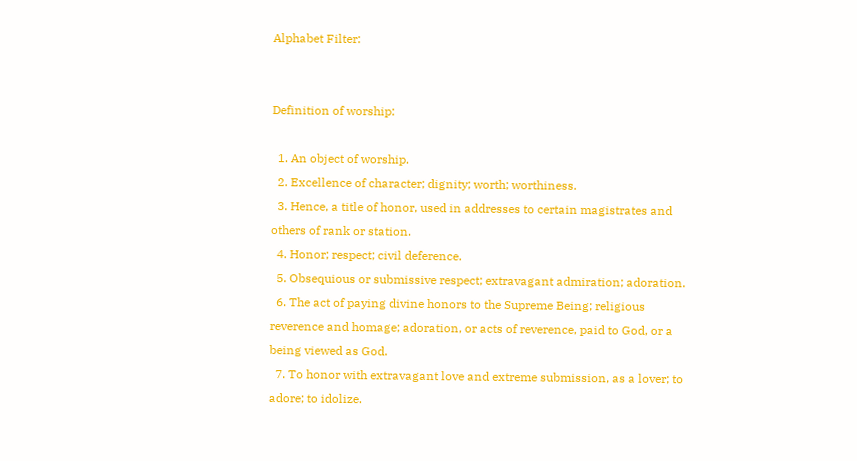Alphabet Filter:


Definition of worship:

  1. An object of worship.
  2. Excellence of character; dignity; worth; worthiness.
  3. Hence, a title of honor, used in addresses to certain magistrates and others of rank or station.
  4. Honor; respect; civil deference.
  5. Obsequious or submissive respect; extravagant admiration; adoration.
  6. The act of paying divine honors to the Supreme Being; religious reverence and homage; adoration, or acts of reverence, paid to God, or a being viewed as God.
  7. To honor with extravagant love and extreme submission, as a lover; to adore; to idolize.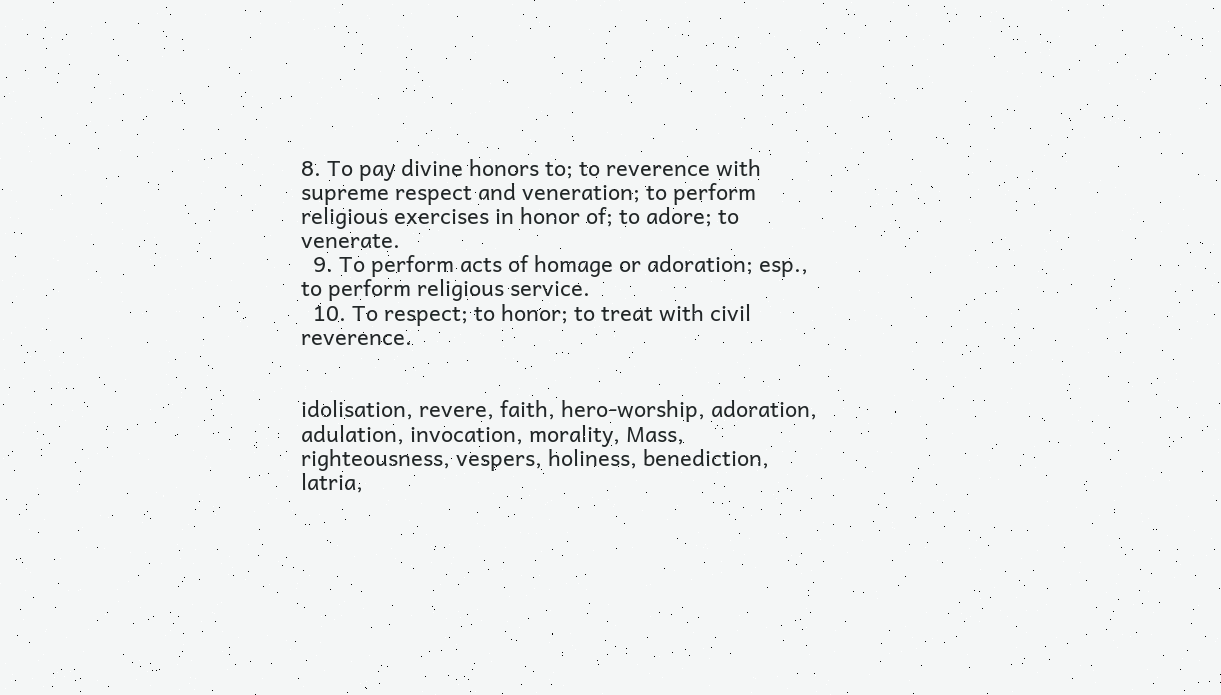8. To pay divine honors to; to reverence with supreme respect and veneration; to perform religious exercises in honor of; to adore; to venerate.
  9. To perform acts of homage or adoration; esp., to perform religious service.
  10. To respect; to honor; to treat with civil reverence.


idolisation, revere, faith, hero-worship, adoration, adulation, invocation, morality, Mass, righteousness, vespers, holiness, benediction, latria,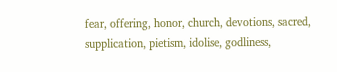fear, offering, honor, church, devotions, sacred, supplication, pietism, idolise, godliness,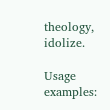theology, idolize.

Usage examples: